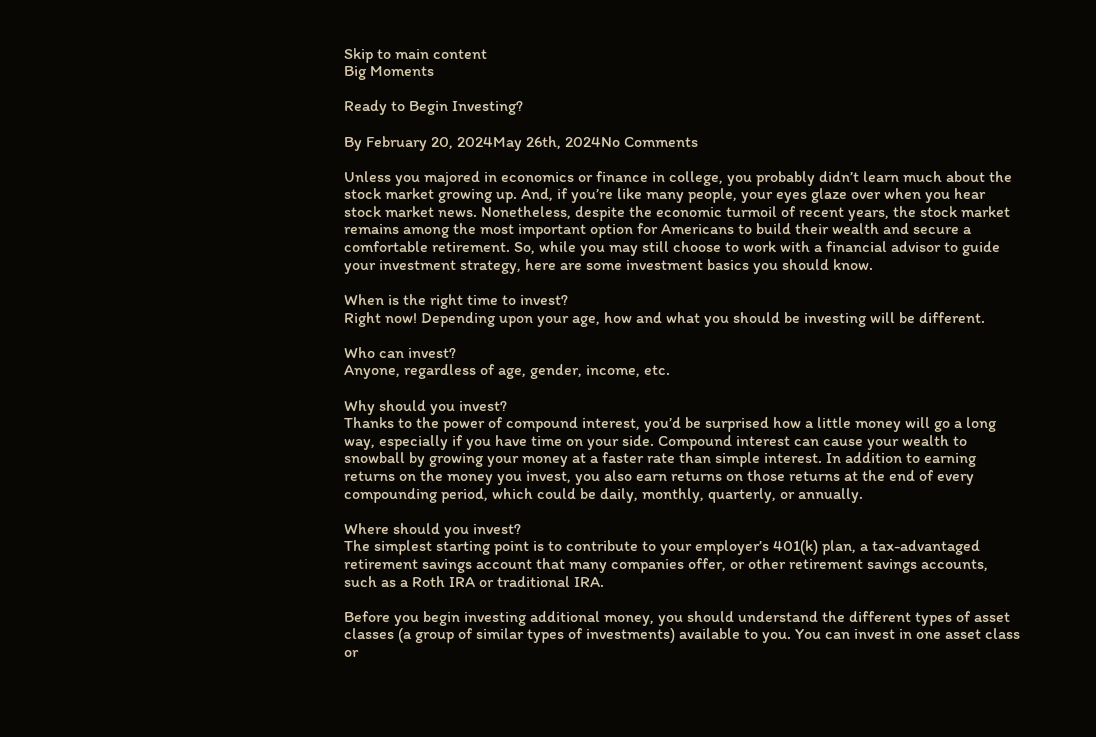Skip to main content
Big Moments

Ready to Begin Investing?

By February 20, 2024May 26th, 2024No Comments

Unless you majored in economics or finance in college, you probably didn’t learn much about the stock market growing up. And, if you’re like many people, your eyes glaze over when you hear stock market news. Nonetheless, despite the economic turmoil of recent years, the stock market remains among the most important option for Americans to build their wealth and secure a comfortable retirement. So, while you may still choose to work with a financial advisor to guide your investment strategy, here are some investment basics you should know.

When is the right time to invest?
Right now! Depending upon your age, how and what you should be investing will be different.

Who can invest?
Anyone, regardless of age, gender, income, etc.

Why should you invest?
Thanks to the power of compound interest, you’d be surprised how a little money will go a long way, especially if you have time on your side. Compound interest can cause your wealth to snowball by growing your money at a faster rate than simple interest. In addition to earning returns on the money you invest, you also earn returns on those returns at the end of every compounding period, which could be daily, monthly, quarterly, or annually.

Where should you invest?
The simplest starting point is to contribute to your employer’s 401(k) plan, a tax-advantaged retirement savings account that many companies offer, or other retirement savings accounts, such as a Roth IRA or traditional IRA.

Before you begin investing additional money, you should understand the different types of asset classes (a group of similar types of investments) available to you. You can invest in one asset class or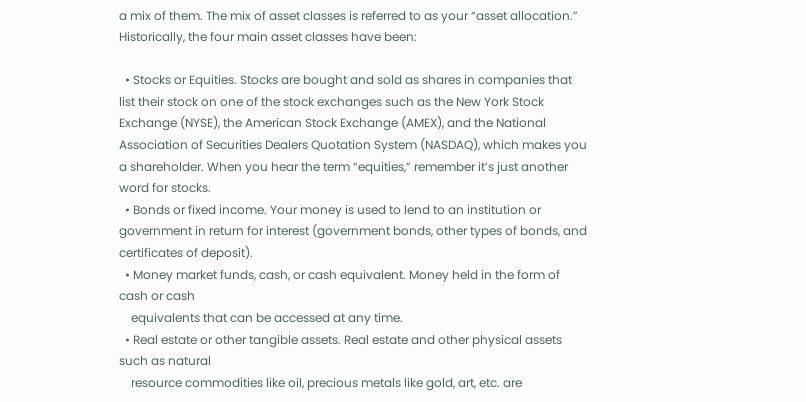a mix of them. The mix of asset classes is referred to as your “asset allocation.” Historically, the four main asset classes have been:

  • Stocks or Equities. Stocks are bought and sold as shares in companies that list their stock on one of the stock exchanges such as the New York Stock Exchange (NYSE), the American Stock Exchange (AMEX), and the National Association of Securities Dealers Quotation System (NASDAQ), which makes you a shareholder. When you hear the term “equities,” remember it’s just another word for stocks.
  • Bonds or fixed income. Your money is used to lend to an institution or government in return for interest (government bonds, other types of bonds, and certificates of deposit).
  • Money market funds, cash, or cash equivalent. Money held in the form of cash or cash
    equivalents that can be accessed at any time.
  • Real estate or other tangible assets. Real estate and other physical assets such as natural
    resource commodities like oil, precious metals like gold, art, etc. are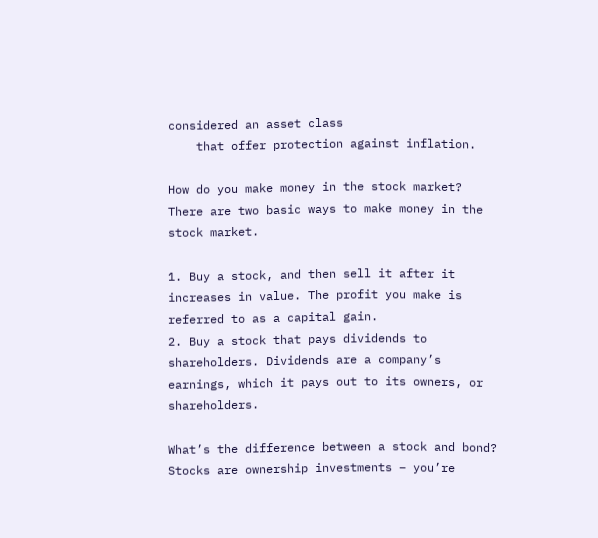considered an asset class
    that offer protection against inflation.

How do you make money in the stock market?
There are two basic ways to make money in the stock market.

1. Buy a stock, and then sell it after it increases in value. The profit you make is referred to as a capital gain.
2. Buy a stock that pays dividends to shareholders. Dividends are a company’s earnings, which it pays out to its owners, or shareholders.

What’s the difference between a stock and bond?
Stocks are ownership investments – you’re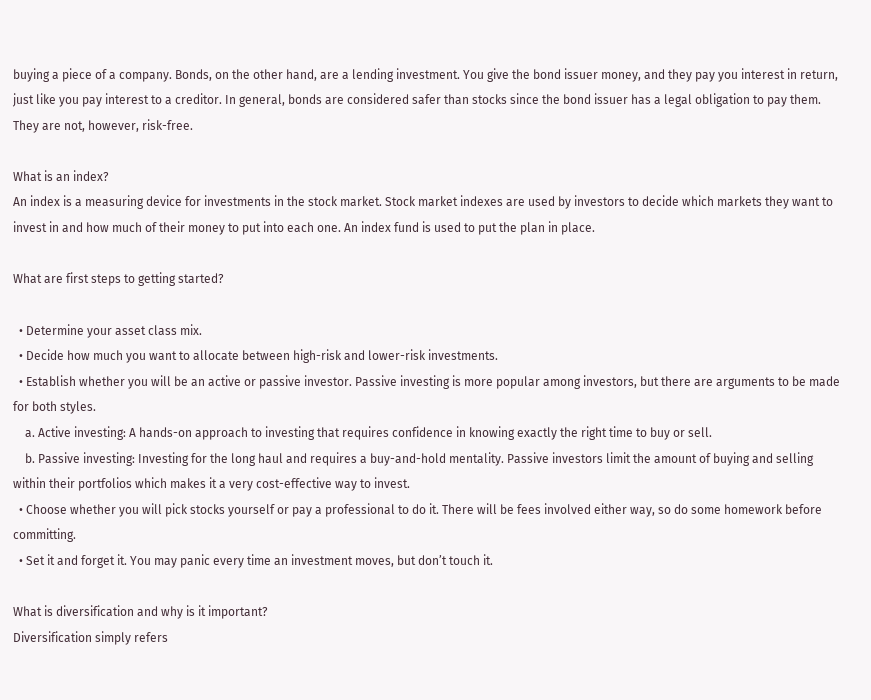buying a piece of a company. Bonds, on the other hand, are a lending investment. You give the bond issuer money, and they pay you interest in return, just like you pay interest to a creditor. In general, bonds are considered safer than stocks since the bond issuer has a legal obligation to pay them. They are not, however, risk-free.

What is an index?
An index is a measuring device for investments in the stock market. Stock market indexes are used by investors to decide which markets they want to invest in and how much of their money to put into each one. An index fund is used to put the plan in place.

What are first steps to getting started?

  • Determine your asset class mix.
  • Decide how much you want to allocate between high-risk and lower-risk investments.
  • Establish whether you will be an active or passive investor. Passive investing is more popular among investors, but there are arguments to be made for both styles.
    a. Active investing: A hands-on approach to investing that requires confidence in knowing exactly the right time to buy or sell.
    b. Passive investing: Investing for the long haul and requires a buy-and-hold mentality. Passive investors limit the amount of buying and selling within their portfolios which makes it a very cost-effective way to invest.
  • Choose whether you will pick stocks yourself or pay a professional to do it. There will be fees involved either way, so do some homework before committing.
  • Set it and forget it. You may panic every time an investment moves, but don’t touch it.

What is diversification and why is it important?
Diversification simply refers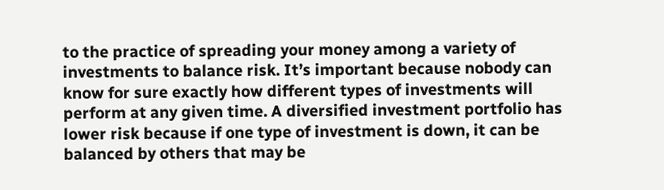to the practice of spreading your money among a variety of investments to balance risk. It’s important because nobody can know for sure exactly how different types of investments will perform at any given time. A diversified investment portfolio has lower risk because if one type of investment is down, it can be balanced by others that may be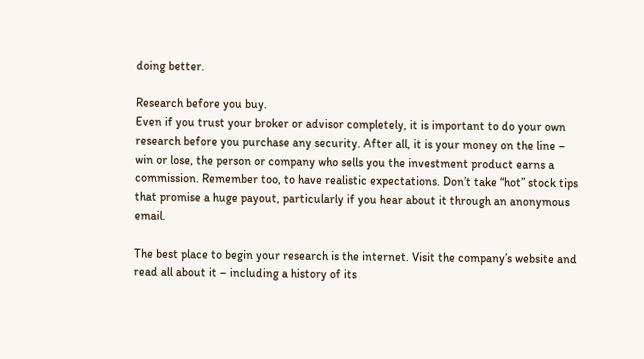doing better.

Research before you buy.
Even if you trust your broker or advisor completely, it is important to do your own research before you purchase any security. After all, it is your money on the line – win or lose, the person or company who sells you the investment product earns a commission. Remember too, to have realistic expectations. Don’t take “hot” stock tips that promise a huge payout, particularly if you hear about it through an anonymous email.

The best place to begin your research is the internet. Visit the company’s website and read all about it – including a history of its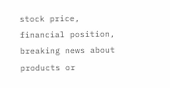stock price, financial position, breaking news about products or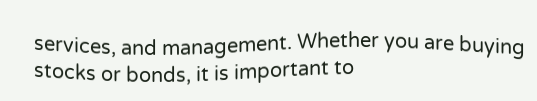services, and management. Whether you are buying stocks or bonds, it is important to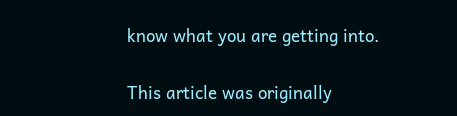know what you are getting into.

This article was originally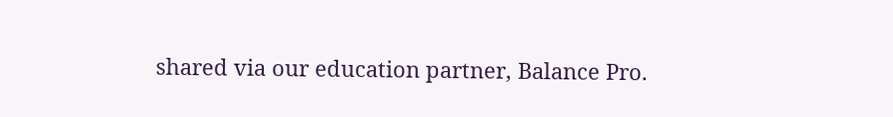shared via our education partner, Balance Pro.